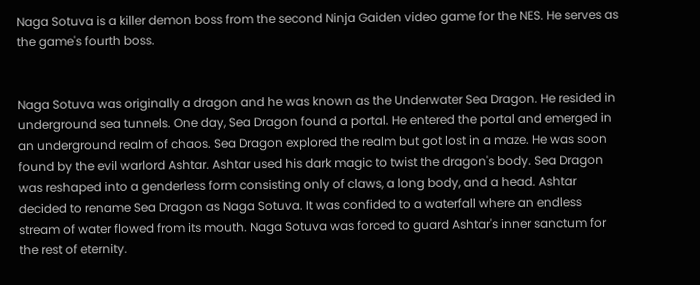Naga Sotuva is a killer demon boss from the second Ninja Gaiden video game for the NES. He serves as the game's fourth boss.


Naga Sotuva was originally a dragon and he was known as the Underwater Sea Dragon. He resided in underground sea tunnels. One day, Sea Dragon found a portal. He entered the portal and emerged in an underground realm of chaos. Sea Dragon explored the realm but got lost in a maze. He was soon found by the evil warlord Ashtar. Ashtar used his dark magic to twist the dragon's body. Sea Dragon was reshaped into a genderless form consisting only of claws, a long body, and a head. Ashtar decided to rename Sea Dragon as Naga Sotuva. It was confided to a waterfall where an endless stream of water flowed from its mouth. Naga Sotuva was forced to guard Ashtar's inner sanctum for the rest of eternity.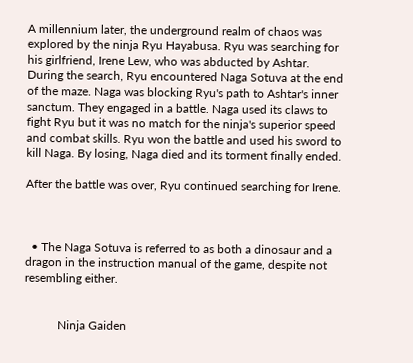A millennium later, the underground realm of chaos was explored by the ninja Ryu Hayabusa. Ryu was searching for his girlfriend, Irene Lew, who was abducted by Ashtar. During the search, Ryu encountered Naga Sotuva at the end of the maze. Naga was blocking Ryu's path to Ashtar's inner sanctum. They engaged in a battle. Naga used its claws to fight Ryu but it was no match for the ninja's superior speed and combat skills. Ryu won the battle and used his sword to kill Naga. By losing, Naga died and its torment finally ended.

After the battle was over, Ryu continued searching for Irene.



  • The Naga Sotuva is referred to as both a dinosaur and a dragon in the instruction manual of the game, despite not resembling either.


           Ninja Gaiden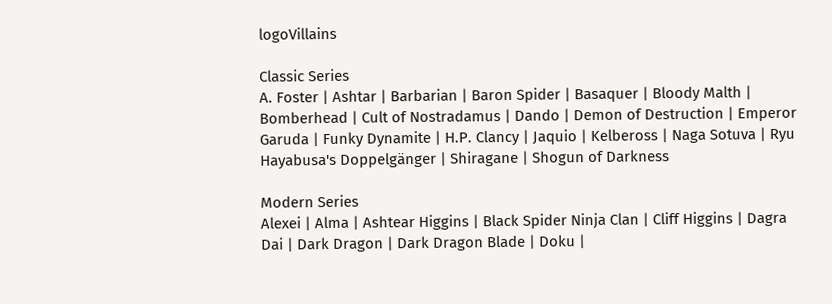logoVillains

Classic Series
A. Foster | Ashtar | Barbarian | Baron Spider | Basaquer | Bloody Malth | Bomberhead | Cult of Nostradamus | Dando | Demon of Destruction | Emperor Garuda | Funky Dynamite | H.P. Clancy | Jaquio | Kelbeross | Naga Sotuva | Ryu Hayabusa's Doppelgänger | Shiragane | Shogun of Darkness

Modern Series
Alexei | Alma | Ashtear Higgins | Black Spider Ninja Clan | Cliff Higgins | Dagra Dai | Dark Dragon | Dark Dragon Blade | Doku |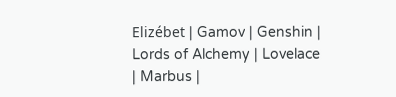Elizébet | Gamov | Genshin | Lords of Alchemy | Lovelace | Marbus |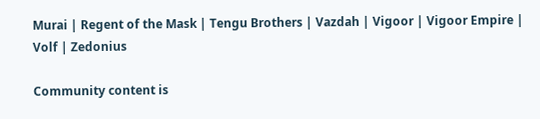Murai | Regent of the Mask | Tengu Brothers | Vazdah | Vigoor | Vigoor Empire | Volf | Zedonius

Community content is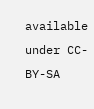available under CC-BY-SA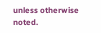unless otherwise noted.